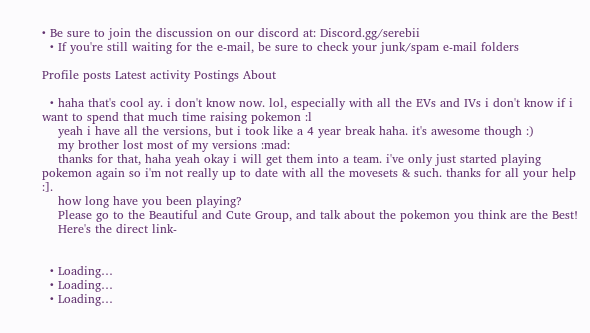• Be sure to join the discussion on our discord at: Discord.gg/serebii
  • If you're still waiting for the e-mail, be sure to check your junk/spam e-mail folders

Profile posts Latest activity Postings About

  • haha that's cool ay. i don't know now. lol, especially with all the EVs and IVs i don't know if i want to spend that much time raising pokemon :l
    yeah i have all the versions, but i took like a 4 year break haha. it's awesome though :)
    my brother lost most of my versions :mad:
    thanks for that, haha yeah okay i will get them into a team. i've only just started playing pokemon again so i'm not really up to date with all the movesets & such. thanks for all your help :].
    how long have you been playing?
    Please go to the Beautiful and Cute Group, and talk about the pokemon you think are the Best!
    Here's the direct link-


  • Loading…
  • Loading…
  • Loading…